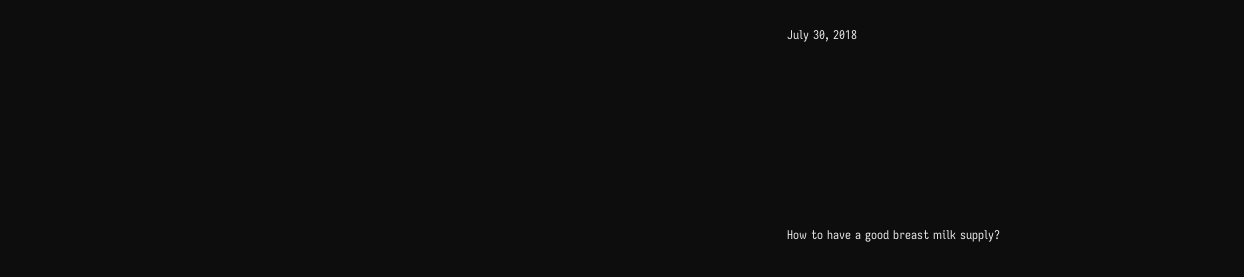July 30, 2018









How to have a good breast milk supply?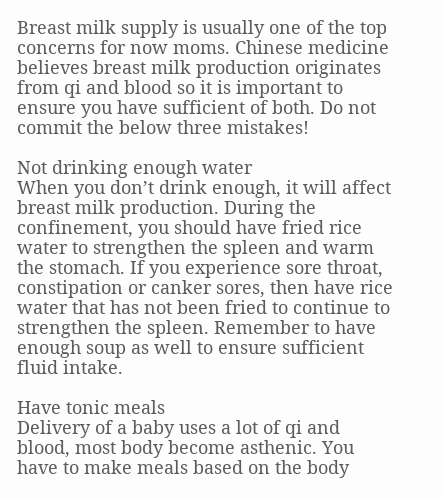Breast milk supply is usually one of the top concerns for now moms. Chinese medicine believes breast milk production originates from qi and blood so it is important to ensure you have sufficient of both. Do not commit the below three mistakes!

Not drinking enough water
When you don’t drink enough, it will affect breast milk production. During the confinement, you should have fried rice water to strengthen the spleen and warm the stomach. If you experience sore throat, constipation or canker sores, then have rice water that has not been fried to continue to strengthen the spleen. Remember to have enough soup as well to ensure sufficient fluid intake.

Have tonic meals
Delivery of a baby uses a lot of qi and blood, most body become asthenic. You have to make meals based on the body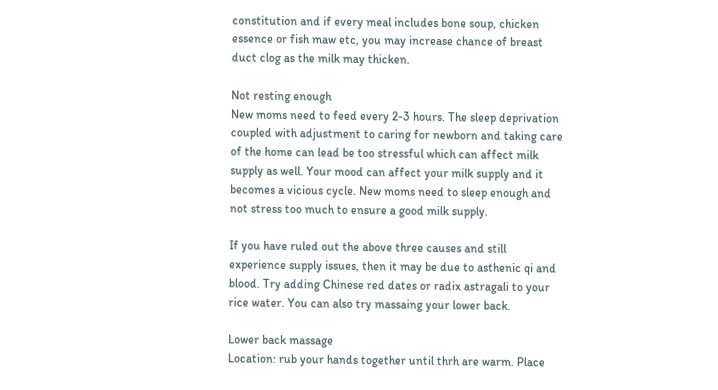constitution and if every meal includes bone soup, chicken essence or fish maw etc, you may increase chance of breast duct clog as the milk may thicken.

Not resting enough
New moms need to feed every 2-3 hours. The sleep deprivation coupled with adjustment to caring for newborn and taking care of the home can lead be too stressful which can affect milk supply as well. Your mood can affect your milk supply and it becomes a vicious cycle. New moms need to sleep enough and not stress too much to ensure a good milk supply.

If you have ruled out the above three causes and still experience supply issues, then it may be due to asthenic qi and blood. Try adding Chinese red dates or radix astragali to your rice water. You can also try massaing your lower back.

Lower back massage
Location: rub your hands together until thrh are warm. Place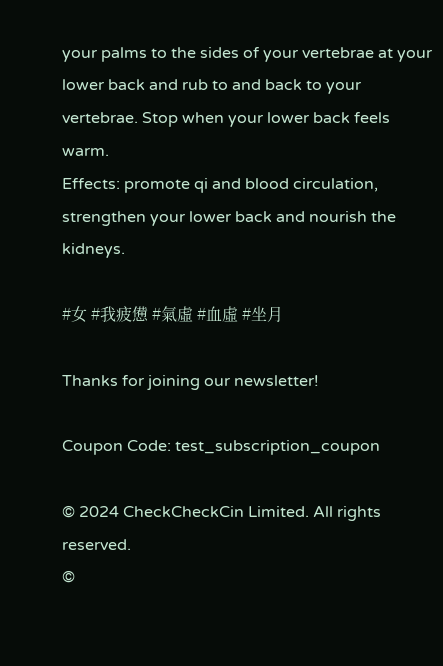your palms to the sides of your vertebrae at your lower back and rub to and back to your vertebrae. Stop when your lower back feels warm.
Effects: promote qi and blood circulation, strengthen your lower back and nourish the kidneys.

#女 #我疲憊 #氣虛 #血虛 #坐月

Thanks for joining our newsletter!

Coupon Code: test_subscription_coupon

© 2024 CheckCheckCin Limited. All rights reserved.
©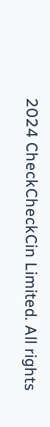2024 CheckCheckCin Limited. All rights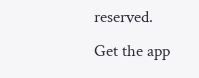reserved.
Get the app